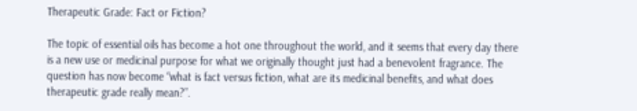Therapeutic Grade: Fact or Fiction?

The topic of essential oils has become a hot one throughout the world, and it seems that every day there is a new use or medicinal purpose for what we originally thought just had a benevolent fragrance. The question has now become “what is fact versus fiction, what are its medicinal benefits, and what does therapeutic grade really mean?”.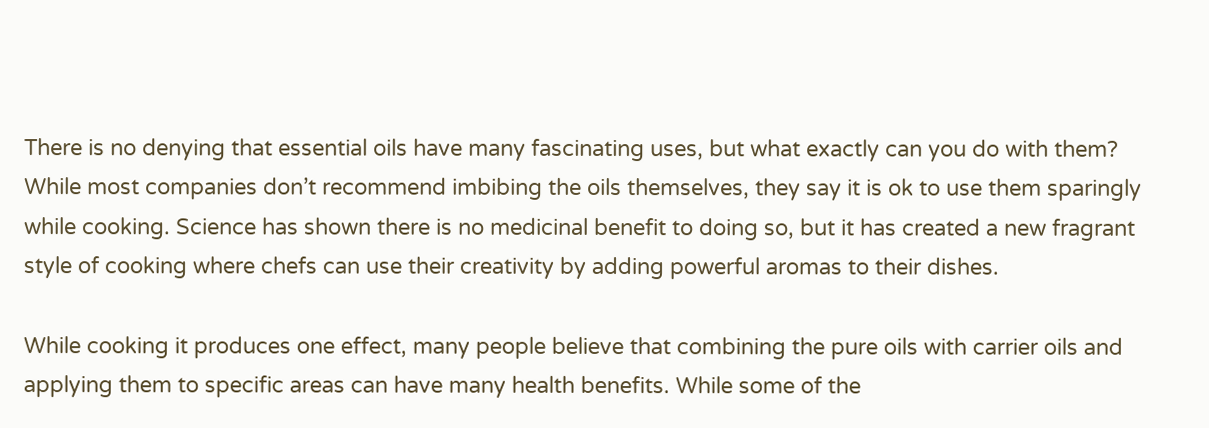There is no denying that essential oils have many fascinating uses, but what exactly can you do with them? While most companies don’t recommend imbibing the oils themselves, they say it is ok to use them sparingly while cooking. Science has shown there is no medicinal benefit to doing so, but it has created a new fragrant style of cooking where chefs can use their creativity by adding powerful aromas to their dishes.

While cooking it produces one effect, many people believe that combining the pure oils with carrier oils and applying them to specific areas can have many health benefits. While some of the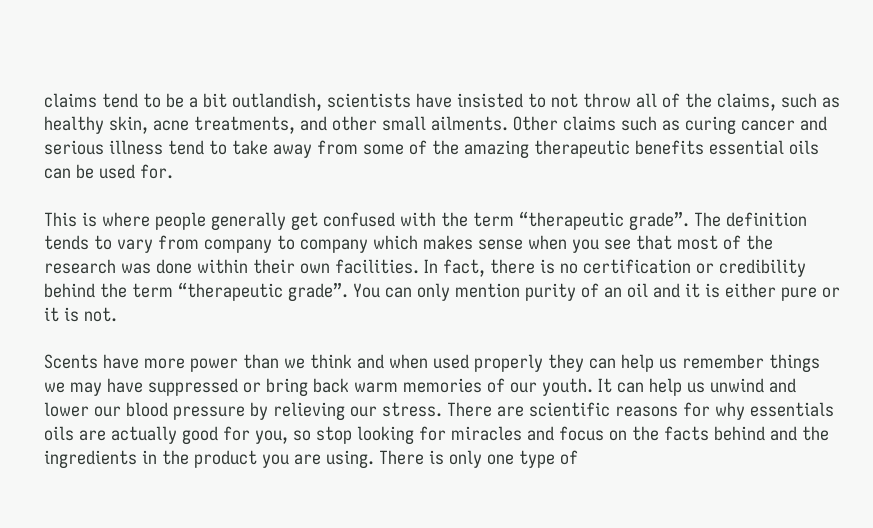claims tend to be a bit outlandish, scientists have insisted to not throw all of the claims, such as healthy skin, acne treatments, and other small ailments. Other claims such as curing cancer and serious illness tend to take away from some of the amazing therapeutic benefits essential oils can be used for.

This is where people generally get confused with the term “therapeutic grade”. The definition tends to vary from company to company which makes sense when you see that most of the research was done within their own facilities. In fact, there is no certification or credibility behind the term “therapeutic grade”. You can only mention purity of an oil and it is either pure or it is not.

Scents have more power than we think and when used properly they can help us remember things we may have suppressed or bring back warm memories of our youth. It can help us unwind and lower our blood pressure by relieving our stress. There are scientific reasons for why essentials oils are actually good for you, so stop looking for miracles and focus on the facts behind and the ingredients in the product you are using. There is only one type of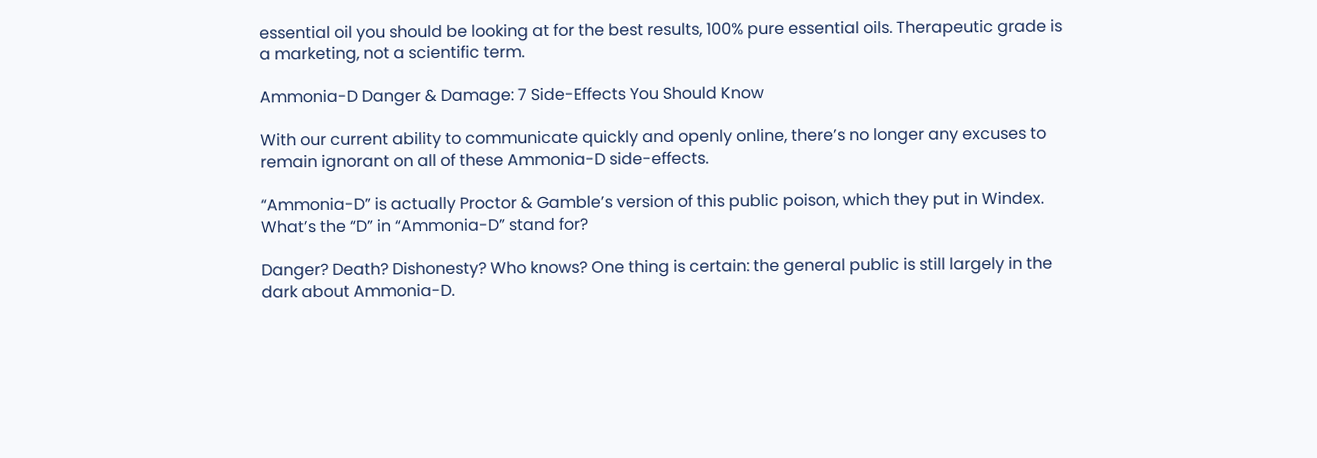essential oil you should be looking at for the best results, 100% pure essential oils. Therapeutic grade is a marketing, not a scientific term.

Ammonia-D Danger & Damage: 7 Side-Effects You Should Know

With our current ability to communicate quickly and openly online, there’s no longer any excuses to remain ignorant on all of these Ammonia-D side-effects.

“Ammonia-D” is actually Proctor & Gamble’s version of this public poison, which they put in Windex. What’s the “D” in “Ammonia-D” stand for?

Danger? Death? Dishonesty? Who knows? One thing is certain: the general public is still largely in the dark about Ammonia-D.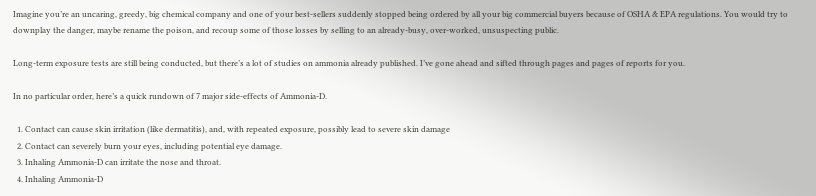Imagine you’re an uncaring, greedy, big chemical company and one of your best-sellers suddenly stopped being ordered by all your big commercial buyers because of OSHA & EPA regulations. You would try to downplay the danger, maybe rename the poison, and recoup some of those losses by selling to an already-busy, over-worked, unsuspecting public.

Long-term exposure tests are still being conducted, but there’s a lot of studies on ammonia already published. I’ve gone ahead and sifted through pages and pages of reports for you.

In no particular order, here’s a quick rundown of 7 major side-effects of Ammonia-D.

  1. Contact can cause skin irritation (like dermatitis), and, with repeated exposure, possibly lead to severe skin damage
  2. Contact can severely burn your eyes, including potential eye damage.
  3. Inhaling Ammonia-D can irritate the nose and throat.
  4. Inhaling Ammonia-D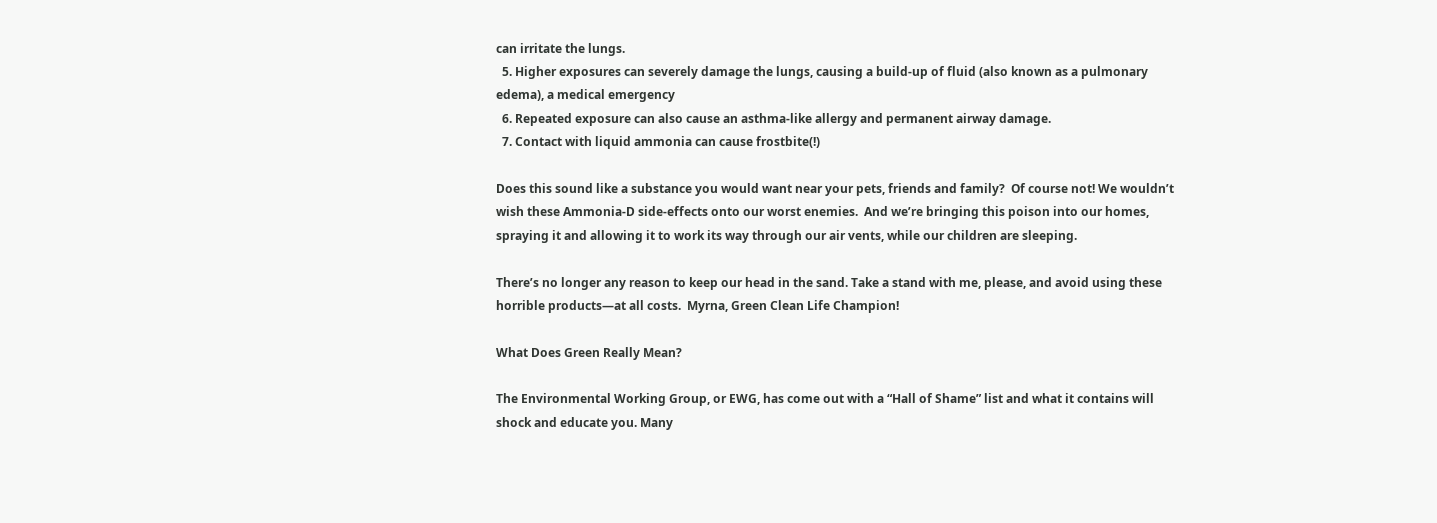can irritate the lungs.
  5. Higher exposures can severely damage the lungs, causing a build-up of fluid (also known as a pulmonary edema), a medical emergency
  6. Repeated exposure can also cause an asthma-like allergy and permanent airway damage.
  7. Contact with liquid ammonia can cause frostbite(!)

Does this sound like a substance you would want near your pets, friends and family?  Of course not! We wouldn’t wish these Ammonia-D side-effects onto our worst enemies.  And we’re bringing this poison into our homes, spraying it and allowing it to work its way through our air vents, while our children are sleeping.

There’s no longer any reason to keep our head in the sand. Take a stand with me, please, and avoid using these horrible products—at all costs.  Myrna, Green Clean Life Champion!

What Does Green Really Mean?

The Environmental Working Group, or EWG, has come out with a “Hall of Shame” list and what it contains will shock and educate you. Many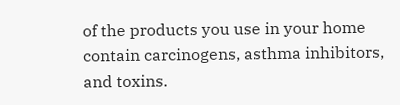of the products you use in your home contain carcinogens, asthma inhibitors, and toxins.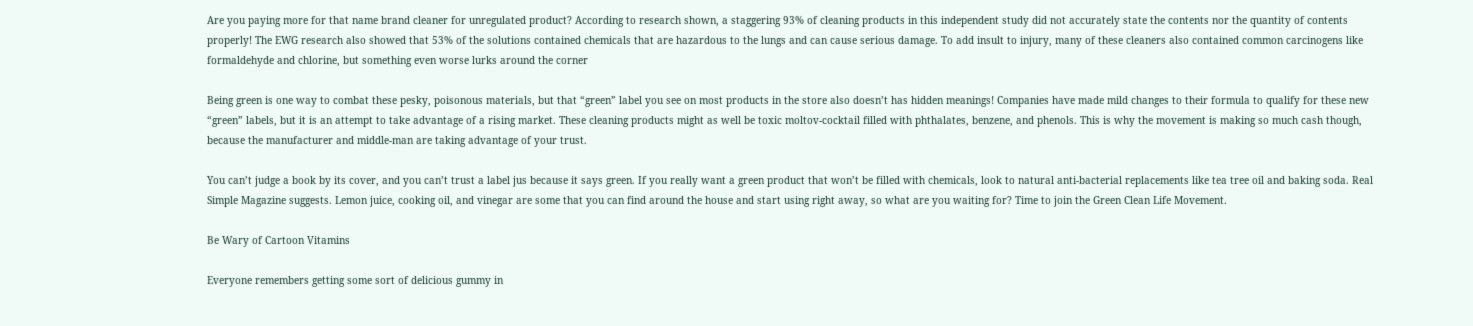Are you paying more for that name brand cleaner for unregulated product? According to research shown, a staggering 93% of cleaning products in this independent study did not accurately state the contents nor the quantity of contents properly! The EWG research also showed that 53% of the solutions contained chemicals that are hazardous to the lungs and can cause serious damage. To add insult to injury, many of these cleaners also contained common carcinogens like formaldehyde and chlorine, but something even worse lurks around the corner

Being green is one way to combat these pesky, poisonous materials, but that “green” label you see on most products in the store also doesn’t has hidden meanings! Companies have made mild changes to their formula to qualify for these new “green” labels, but it is an attempt to take advantage of a rising market. These cleaning products might as well be toxic moltov-cocktail filled with phthalates, benzene, and phenols. This is why the movement is making so much cash though, because the manufacturer and middle-man are taking advantage of your trust.

You can’t judge a book by its cover, and you can’t trust a label jus because it says green. If you really want a green product that won’t be filled with chemicals, look to natural anti-bacterial replacements like tea tree oil and baking soda. Real Simple Magazine suggests. Lemon juice, cooking oil, and vinegar are some that you can find around the house and start using right away, so what are you waiting for? Time to join the Green Clean Life Movement.

Be Wary of Cartoon Vitamins

Everyone remembers getting some sort of delicious gummy in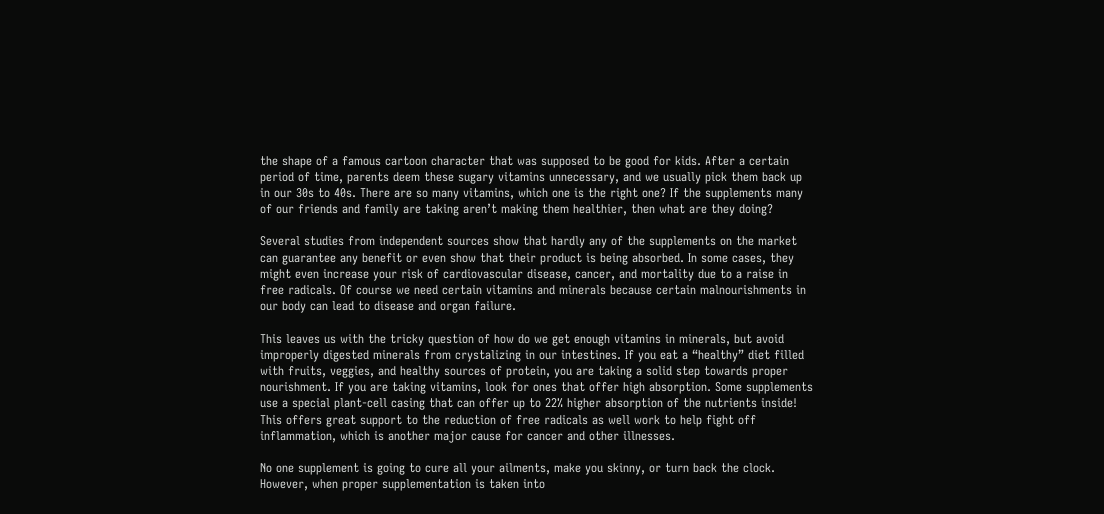the shape of a famous cartoon character that was supposed to be good for kids. After a certain period of time, parents deem these sugary vitamins unnecessary, and we usually pick them back up in our 30s to 40s. There are so many vitamins, which one is the right one? If the supplements many of our friends and family are taking aren’t making them healthier, then what are they doing?

Several studies from independent sources show that hardly any of the supplements on the market can guarantee any benefit or even show that their product is being absorbed. In some cases, they might even increase your risk of cardiovascular disease, cancer, and mortality due to a raise in free radicals. Of course we need certain vitamins and minerals because certain malnourishments in our body can lead to disease and organ failure.

This leaves us with the tricky question of how do we get enough vitamins in minerals, but avoid improperly digested minerals from crystalizing in our intestines. If you eat a “healthy” diet filled with fruits, veggies, and healthy sources of protein, you are taking a solid step towards proper nourishment. If you are taking vitamins, look for ones that offer high absorption. Some supplements use a special plant-cell casing that can offer up to 22% higher absorption of the nutrients inside! This offers great support to the reduction of free radicals as well work to help fight off inflammation, which is another major cause for cancer and other illnesses.

No one supplement is going to cure all your ailments, make you skinny, or turn back the clock. However, when proper supplementation is taken into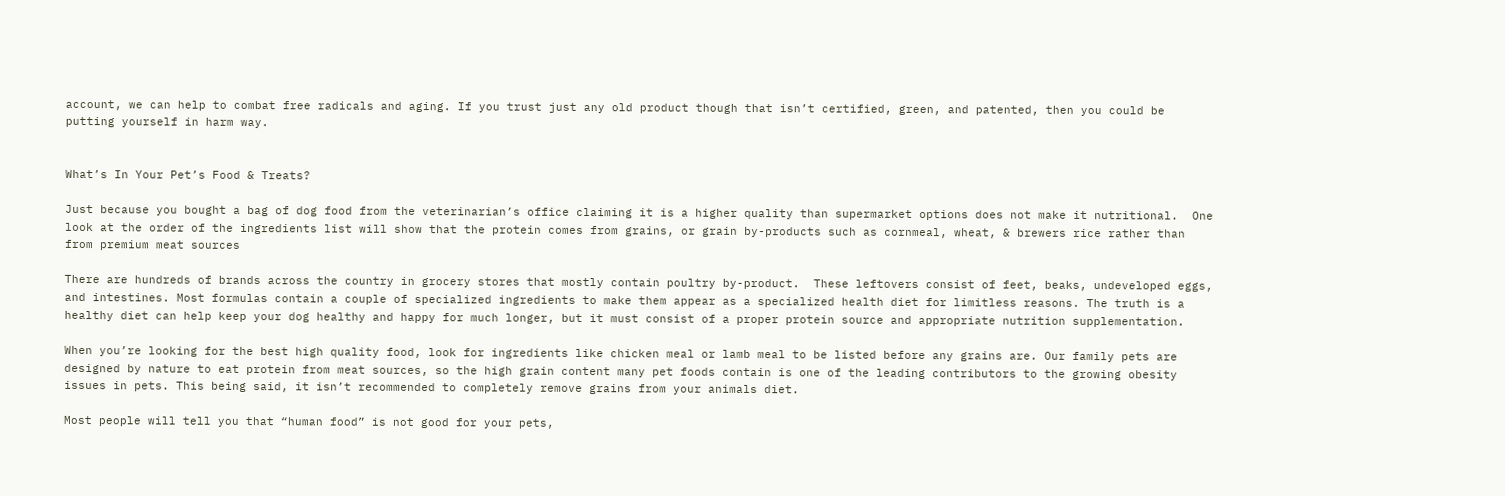account, we can help to combat free radicals and aging. If you trust just any old product though that isn’t certified, green, and patented, then you could be putting yourself in harm way.


What’s In Your Pet’s Food & Treats?

Just because you bought a bag of dog food from the veterinarian’s office claiming it is a higher quality than supermarket options does not make it nutritional.  One look at the order of the ingredients list will show that the protein comes from grains, or grain by-products such as cornmeal, wheat, & brewers rice rather than from premium meat sources

There are hundreds of brands across the country in grocery stores that mostly contain poultry by-product.  These leftovers consist of feet, beaks, undeveloped eggs, and intestines. Most formulas contain a couple of specialized ingredients to make them appear as a specialized health diet for limitless reasons. The truth is a healthy diet can help keep your dog healthy and happy for much longer, but it must consist of a proper protein source and appropriate nutrition supplementation.

When you’re looking for the best high quality food, look for ingredients like chicken meal or lamb meal to be listed before any grains are. Our family pets are designed by nature to eat protein from meat sources, so the high grain content many pet foods contain is one of the leading contributors to the growing obesity issues in pets. This being said, it isn’t recommended to completely remove grains from your animals diet.

Most people will tell you that “human food” is not good for your pets,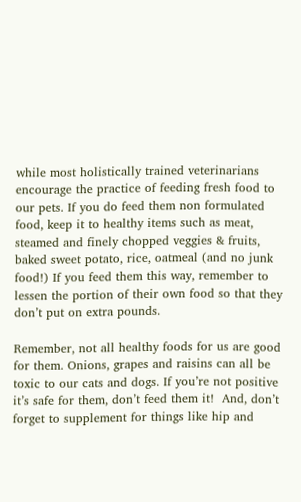while most holistically trained veterinarians encourage the practice of feeding fresh food to our pets. If you do feed them non formulated food, keep it to healthy items such as meat, steamed and finely chopped veggies & fruits, baked sweet potato, rice, oatmeal (and no junk food!) If you feed them this way, remember to lessen the portion of their own food so that they don’t put on extra pounds.

Remember, not all healthy foods for us are good for them. Onions, grapes and raisins can all be toxic to our cats and dogs. If you’re not positive it’s safe for them, don’t feed them it!  And, don’t forget to supplement for things like hip and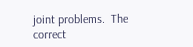joint problems.  The correct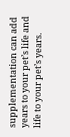supplementation can add years to your pet’s life and life to your pet’s years.